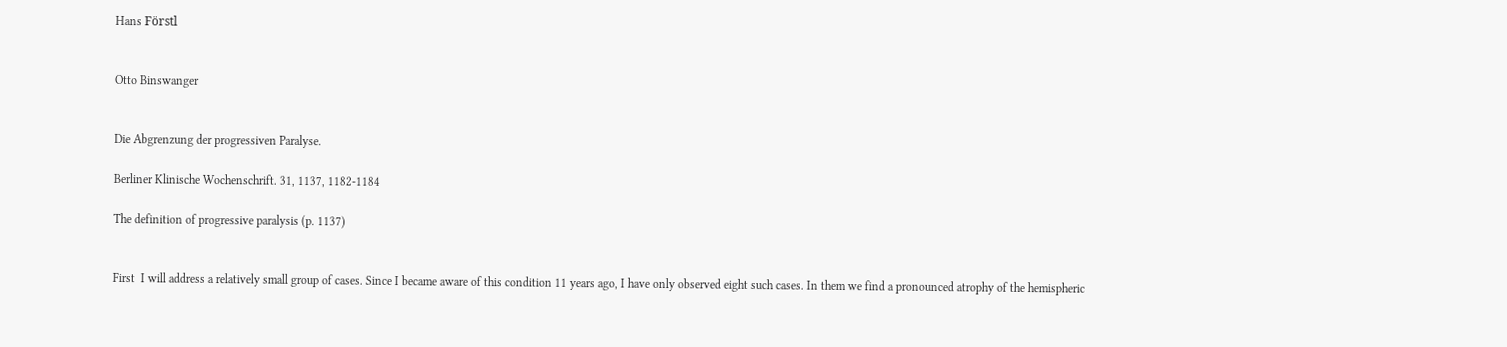Hans Förstl


Otto Binswanger


Die Abgrenzung der progressiven Paralyse.

Berliner Klinische Wochenschrift. 31, 1137, 1182-1184

The definition of progressive paralysis (p. 1137)


First  I will address a relatively small group of cases. Since I became aware of this condition 11 years ago, I have only observed eight such cases. In them we find a pronounced atrophy of the hemispheric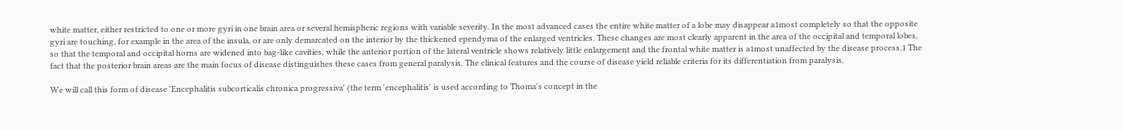white matter, either restricted to one or more gyri in one brain area or several hemispheric regions with variable severity. In the most advanced cases the entire white matter of a lobe may disappear a1most completely so that the opposite gyri are touching, for example in the area of the insula, or are only demarcated on the interior by the thickened ependyma of the enlarged ventricles. These changes are most clearly apparent in the area of the occipital and temporal lobes, so that the temporal and occipital horns are widened into bag-like cavities, while the anterior portion of the lateral ventricle shows relatively little enlargement and the frontal white matter is a1most unaffected by the disease process.1 The fact that the posterior brain areas are the main focus of disease distinguishes these cases from general paralysis. The clinical features and the course of disease yield reliable criteria for its differentiation from paralysis.

We will call this form of disease 'Encephalitis subcorticalis chronica progressiva' (the term 'encephalitis' is used according to Thoma's concept in the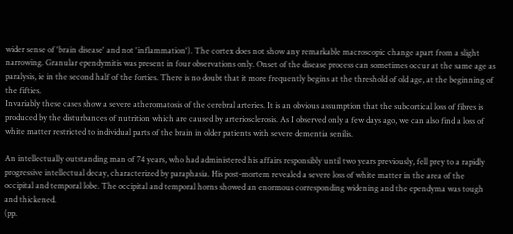wider sense of 'brain disease' and not 'inflammation'). The cortex does not show any remarkable macroscopic change apart from a slight narrowing. Granular ependymitis was present in four observations only. Onset of the disease process can sometimes occur at the same age as paralysis, ie in the second half of the forties. There is no doubt that it more frequently begins at the threshold of old age, at the beginning of the fifties.
Invariably these cases show a severe atheromatosis of the cerebral arteries. It is an obvious assumption that the subcortical loss of fibres is produced by the disturbances of nutrition which are caused by arteriosclerosis. As I observed only a few days ago, we can also find a loss of white matter restricted to individual parts of the brain in older patients with severe dementia senilis.

An intellectually outstanding man of 74 years, who had administered his affairs responsibly until two years previously, fell prey to a rapidly progressive intellectual decay, characterized by paraphasia. His post-mortem revealed a severe loss of white matter in the area of the occipital and temporal lobe. The occipital and temporal horns showed an enormous corresponding widening and the ependyma was tough and thickened.
(pp.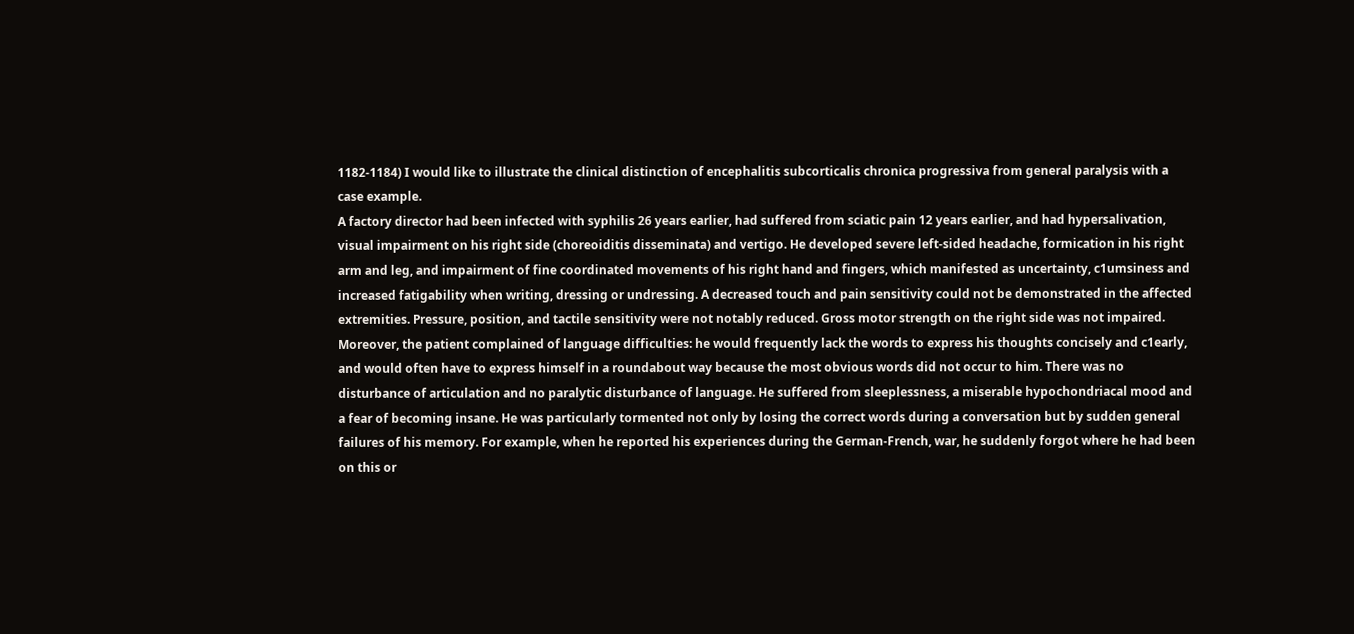1182-1184) I would like to illustrate the clinical distinction of encephalitis subcorticalis chronica progressiva from general paralysis with a case example.
A factory director had been infected with syphilis 26 years earlier, had suffered from sciatic pain 12 years earlier, and had hypersalivation, visual impairment on his right side (choreoiditis disseminata) and vertigo. He developed severe left-sided headache, formication in his right arm and leg, and impairment of fine coordinated movements of his right hand and fingers, which manifested as uncertainty, c1umsiness and increased fatigability when writing, dressing or undressing. A decreased touch and pain sensitivity could not be demonstrated in the affected extremities. Pressure, position, and tactile sensitivity were not notably reduced. Gross motor strength on the right side was not impaired. Moreover, the patient complained of language difficulties: he would frequently lack the words to express his thoughts concisely and c1early, and would often have to express himself in a roundabout way because the most obvious words did not occur to him. There was no disturbance of articulation and no paralytic disturbance of language. He suffered from sleeplessness, a miserable hypochondriacal mood and a fear of becoming insane. He was particularly tormented not only by losing the correct words during a conversation but by sudden general failures of his memory. For example, when he reported his experiences during the German-French, war, he suddenly forgot where he had been on this or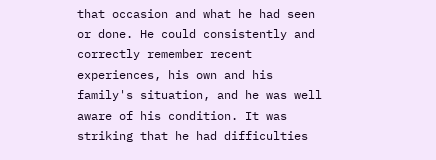that occasion and what he had seen or done. He could consistently and correctly remember recent experiences, his own and his family's situation, and he was well aware of his condition. It was striking that he had difficulties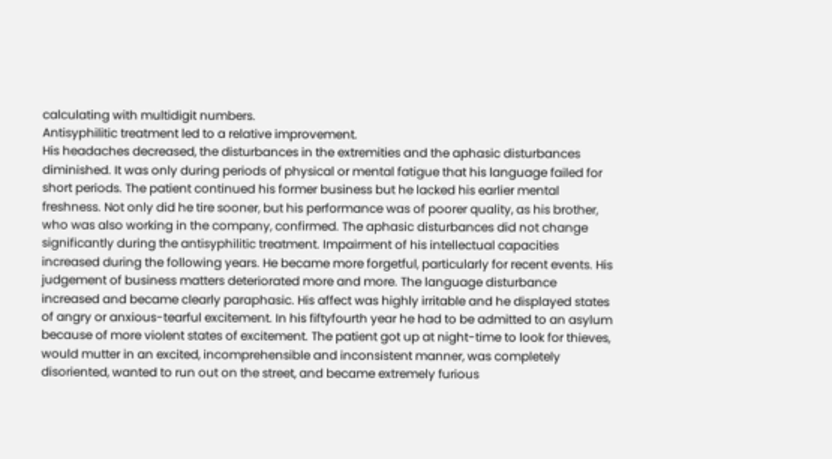calculating with multidigit numbers.
Antisyphilitic treatment led to a relative improvement.
His headaches decreased, the disturbances in the extremities and the aphasic disturbances diminished. It was only during periods of physical or mental fatigue that his language failed for short periods. The patient continued his former business but he lacked his earlier mental freshness. Not only did he tire sooner, but his performance was of poorer quality, as his brother, who was also working in the company, confirmed. The aphasic disturbances did not change significantly during the antisyphilitic treatment. Impairment of his intellectual capacities increased during the following years. He became more forgetful, particularly for recent events. His judgement of business matters deteriorated more and more. The language disturbance increased and became clearly paraphasic. His affect was highly irritable and he displayed states of angry or anxious-tearful excitement. In his fiftyfourth year he had to be admitted to an asylum because of more violent states of excitement. The patient got up at night-time to look for thieves, would mutter in an excited, incomprehensible and inconsistent manner, was completely disoriented, wanted to run out on the street, and became extremely furious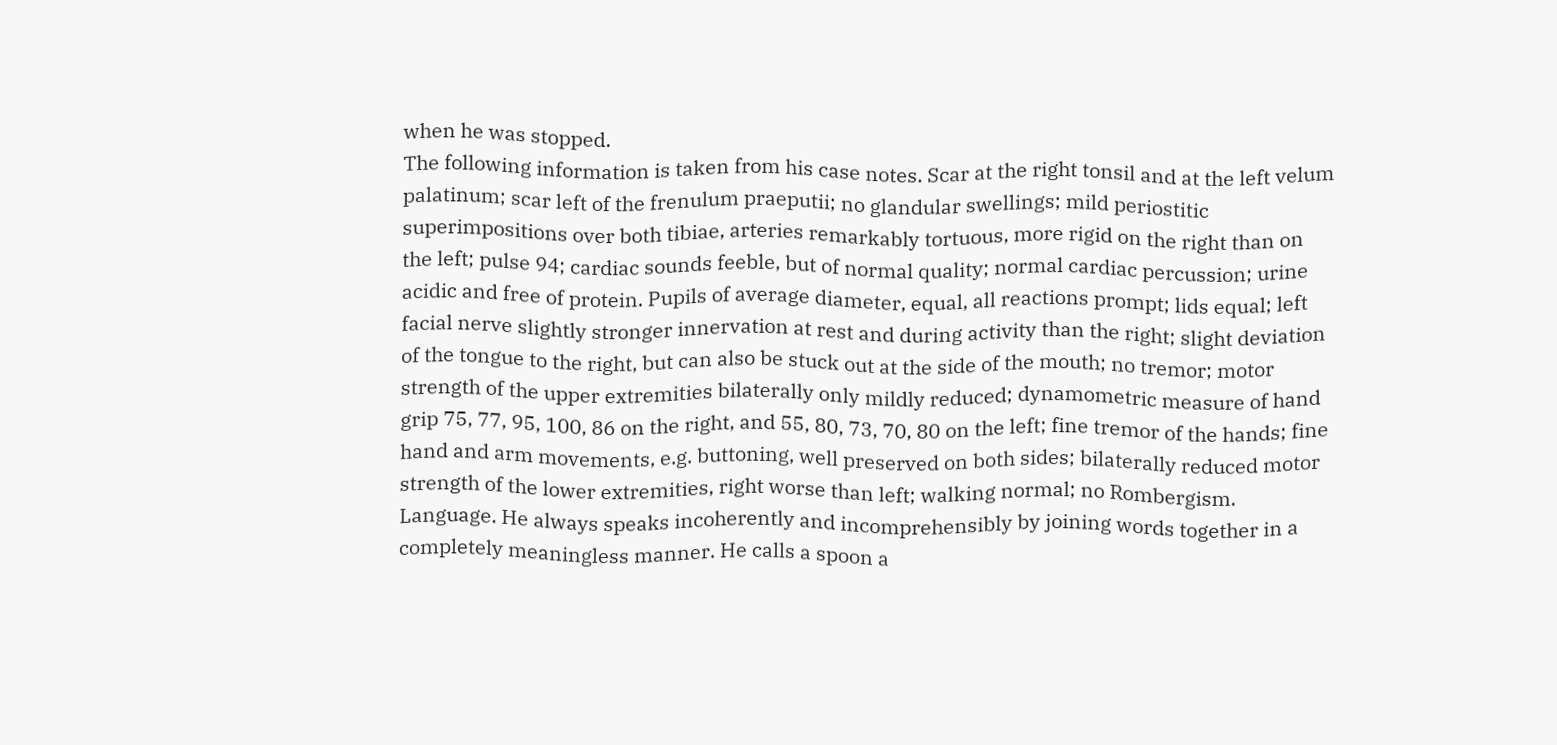when he was stopped.
The following information is taken from his case notes. Scar at the right tonsil and at the left velum palatinum; scar left of the frenulum praeputii; no glandular swellings; mild periostitic superimpositions over both tibiae, arteries remarkably tortuous, more rigid on the right than on the left; pulse 94; cardiac sounds feeble, but of normal quality; normal cardiac percussion; urine acidic and free of protein. Pupils of average diameter, equal, all reactions prompt; lids equal; left facial nerve slightly stronger innervation at rest and during activity than the right; slight deviation of the tongue to the right, but can also be stuck out at the side of the mouth; no tremor; motor strength of the upper extremities bilaterally only mildly reduced; dynamometric measure of hand grip 75, 77, 95, 100, 86 on the right, and 55, 80, 73, 70, 80 on the left; fine tremor of the hands; fine hand and arm movements, e.g. buttoning, well preserved on both sides; bilaterally reduced motor strength of the lower extremities, right worse than left; walking normal; no Rombergism.
Language. He always speaks incoherently and incomprehensibly by joining words together in a completely meaningless manner. He calls a spoon a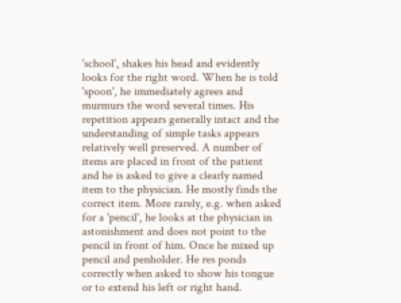'school', shakes his head and evidently looks for the right word. When he is told 'spoon', he immediately agrees and murmurs the word several times. His repetition appears generally intact and the understanding of simple tasks appears relatively well preserved. A number of items are placed in front of the patient and he is asked to give a clearly named item to the physician. He mostly finds the correct item. More rarely, e.g. when asked for a 'pencil', he looks at the physician in astonishment and does not point to the pencil in front of him. Once he mixed up pencil and penholder. He res ponds correctly when asked to show his tongue or to extend his left or right hand.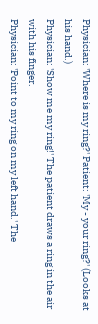Physician: 'Where is my ring?' Patient: 'My - your ring?' (Looks at his hand.)
Physician: 'Show me my ring!' The patient draws a ring in the air with his finger.
Physician: 'Point to my ring on my left hand.' The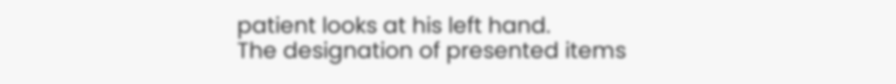patient looks at his left hand.
The designation of presented items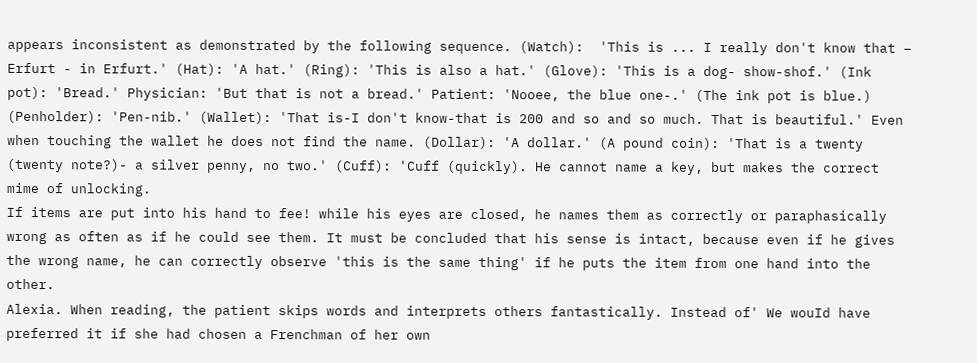appears inconsistent as demonstrated by the following sequence. (Watch):  'This is ... I really don't know that – Erfurt - in Erfurt.' (Hat): 'A hat.' (Ring): 'This is also a hat.' (Glove): 'This is a dog- show-shof.' (Ink pot): 'Bread.' Physician: 'But that is not a bread.' Patient: 'Nooee, the blue one-.' (The ink pot is blue.) (Penholder): 'Pen-nib.' (Wallet): 'That is-I don't know-that is 200 and so and so much. That is beautiful.' Even when touching the wallet he does not find the name. (Dollar): 'A dollar.' (A pound coin): 'That is a twenty (twenty note?)- a silver penny, no two.' (Cuff): 'Cuff (quickly). He cannot name a key, but makes the correct mime of unlocking.
If items are put into his hand to fee! while his eyes are closed, he names them as correctly or paraphasically wrong as often as if he could see them. It must be concluded that his sense is intact, because even if he gives the wrong name, he can correctly observe 'this is the same thing' if he puts the item from one hand into the other.
Alexia. When reading, the patient skips words and interprets others fantastically. Instead of' We wouId have preferred it if she had chosen a Frenchman of her own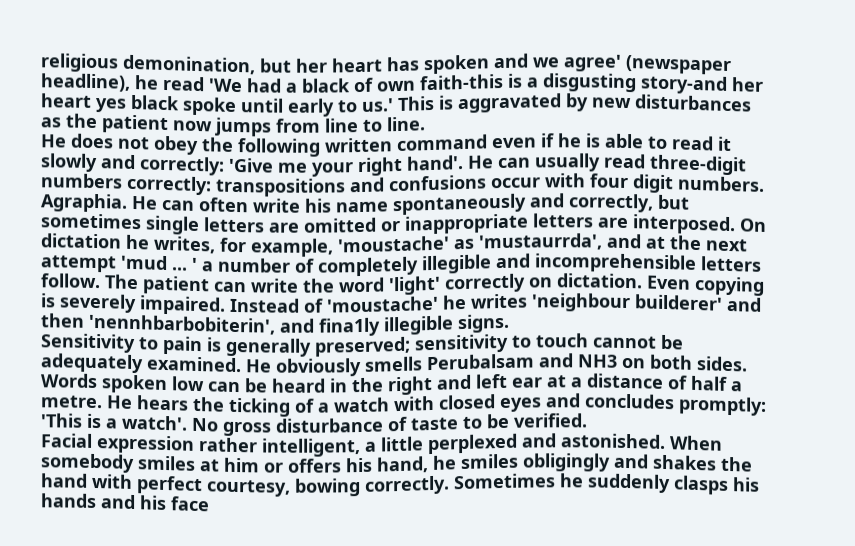religious demonination, but her heart has spoken and we agree' (newspaper headline), he read 'We had a black of own faith-this is a disgusting story-and her heart yes black spoke until early to us.' This is aggravated by new disturbances as the patient now jumps from line to line.
He does not obey the following written command even if he is able to read it slowly and correctly: 'Give me your right hand'. He can usually read three-digit numbers correctly: transpositions and confusions occur with four digit numbers.
Agraphia. He can often write his name spontaneously and correctly, but sometimes single letters are omitted or inappropriate letters are interposed. On dictation he writes, for example, 'moustache' as 'mustaurrda', and at the next attempt 'mud ... ' a number of completely illegible and incomprehensible letters follow. The patient can write the word 'light' correctly on dictation. Even copying is severely impaired. Instead of 'moustache' he writes 'neighbour builderer' and then 'nennhbarbobiterin', and fina1ly illegible signs.
Sensitivity to pain is generally preserved; sensitivity to touch cannot be adequately examined. He obviously smells Perubalsam and NH3 on both sides. Words spoken low can be heard in the right and left ear at a distance of half a metre. He hears the ticking of a watch with closed eyes and concludes promptly: 'This is a watch'. No gross disturbance of taste to be verified.
Facial expression rather intelligent, a little perplexed and astonished. When somebody smiles at him or offers his hand, he smiles obligingly and shakes the hand with perfect courtesy, bowing correctly. Sometimes he suddenly clasps his hands and his face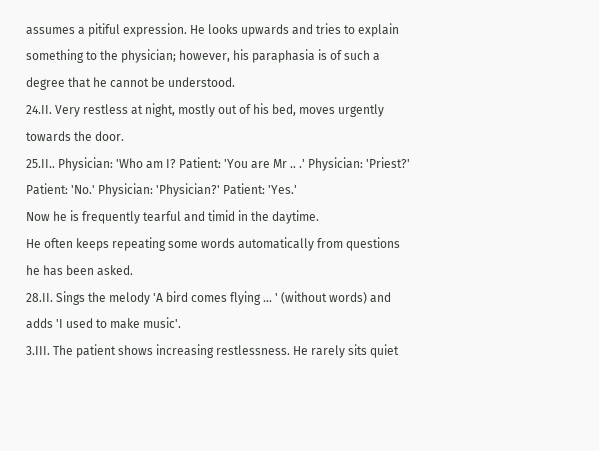assumes a pitiful expression. He looks upwards and tries to explain something to the physician; however, his paraphasia is of such a degree that he cannot be understood.
24.II. Very restless at night, mostly out of his bed, moves urgently towards the door.
25.II.. Physician: 'Who am I? Patient: 'You are Mr .. .' Physician: 'Priest?' Patient: 'No.' Physician: 'Physician?' Patient: 'Yes.'
Now he is frequently tearful and timid in the daytime.
He often keeps repeating some words automatically from questions he has been asked.
28.II. Sings the melody 'A bird comes flying ... ' (without words) and adds 'I used to make music'.
3.III. The patient shows increasing restlessness. He rarely sits quiet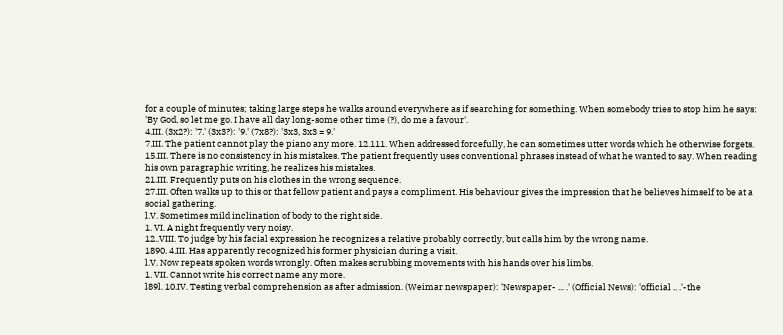for a couple of minutes; taking large steps he walks around everywhere as if searching for something. When somebody tries to stop him he says: 'By God, so let me go. I have all day long-some other time (?), do me a favour'.
4.III. (3x2?): '7.' (3x3?): '9.' (7x8?): '3x3, 3x3 = 9.'
7.III. The patient cannot play the piano any more. 12.111. When addressed forcefully, he can sometimes utter words which he otherwise forgets.
15.III. There is no consistency in his mistakes. The patient frequently uses conventional phrases instead of what he wanted to say. When reading his own paragraphic writing, he realizes his mistakes.
21.III. Frequently puts on his clothes in the wrong sequence.
27.III. Often walks up to this or that fellow patient and pays a compliment. His behaviour gives the impression that he believes himself to be at a social gathering.
l.V. Sometimes mild inclination of body to the right side.
1. VI. A night frequently very noisy.
12..VIII. To judge by his facial expression he recognizes a relative probably correctly, but calls him by the wrong name.
1890. 4.III. Has apparently recognized his former physician during a visit.
l.V. Now repeats spoken words wrongly. Often makes scrubbing movements with his hands over his limbs.
1. VII. Cannot write his correct name any more.
l89l. 10.IV. Testing verbal comprehension as after admission. (Weimar newspaper): 'Newspaper- ... .' (Official News): 'official .. .'-the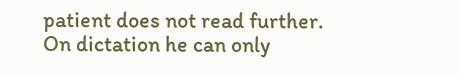patient does not read further. On dictation he can only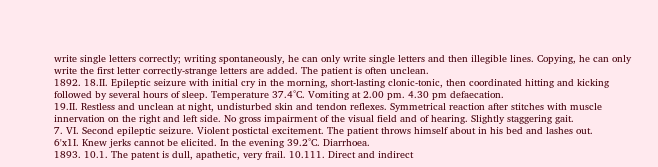write single letters correctly; writing spontaneously, he can only write single letters and then illegible lines. Copying, he can only write the first letter correctly-strange letters are added. The patient is often unclean.
1892. 18.II. Epileptic seizure with initial cry in the morning, short-lasting clonic-tonic, then coordinated hitting and kicking followed by several hours of sleep. Temperature 37.4°C. Vomiting at 2.00 pm. 4.30 pm defaecation.
19.II. Restless and unclean at night, undisturbed skin and tendon reflexes. Symmetrical reaction after stitches with muscle innervation on the right and left side. No gross impairment of the visual field and of hearing. Slightly staggering gait.
7. VI. Second epileptic seizure. Violent postictal excitement. The patient throws himself about in his bed and lashes out.
6'x1I. Knew jerks cannot be elicited. In the evening 39.2°C. Diarrhoea.
1893. 10.1. The patent is dull, apathetic, very frail. 10.111. Direct and indirect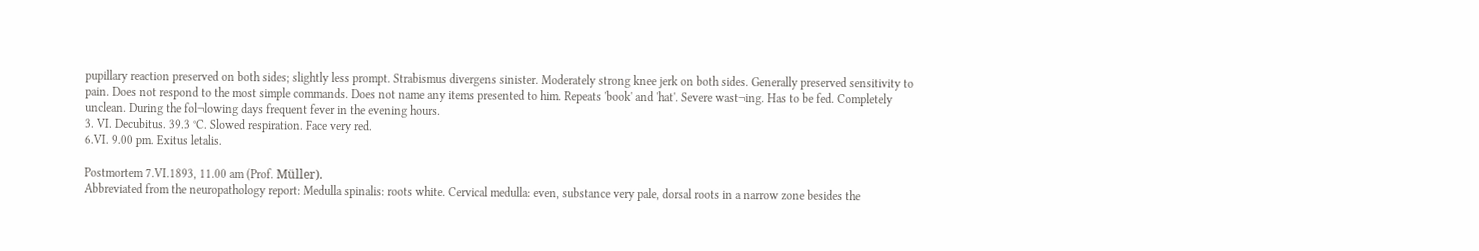pupillary reaction preserved on both sides; slightly less prompt. Strabismus divergens sinister. Moderately strong knee jerk on both sides. Generally preserved sensitivity to pain. Does not respond to the most simple commands. Does not name any items presented to him. Repeats 'book' and 'hat'. Severe wast¬ing. Has to be fed. Completely unclean. During the fol¬lowing days frequent fever in the evening hours.
3. VI. Decubitus. 39.3 °C. Slowed respiration. Face very red.
6.VI. 9.00 pm. Exitus letalis.

Postmortem 7.VI.1893, 11.00 am (Prof. Müller).
Abbreviated from the neuropathology report: Medulla spinalis: roots white. Cervical medulla: even, substance very pale, dorsal roots in a narrow zone besides the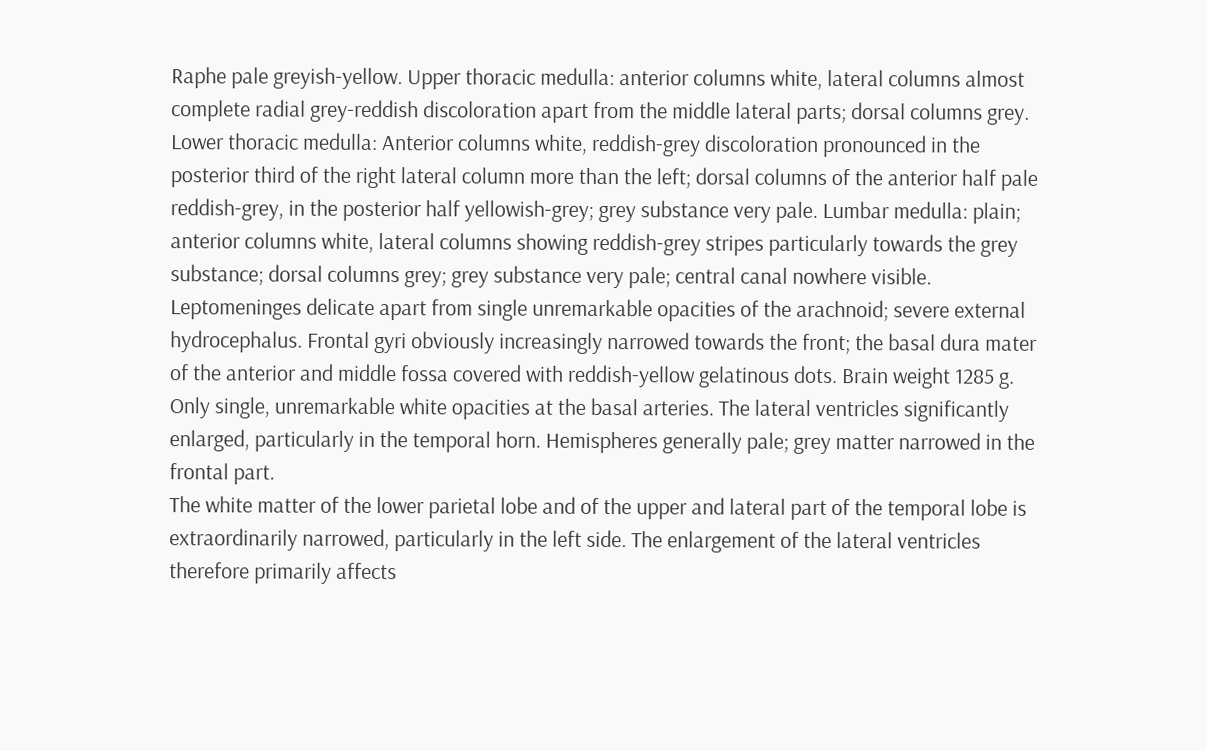Raphe pale greyish-yellow. Upper thoracic medulla: anterior columns white, lateral columns almost complete radial grey-reddish discoloration apart from the middle lateral parts; dorsal columns grey. Lower thoracic medulla: Anterior columns white, reddish-grey discoloration pronounced in the posterior third of the right lateral column more than the left; dorsal columns of the anterior half pale reddish-grey, in the posterior half yellowish-grey; grey substance very pale. Lumbar medulla: plain; anterior columns white, lateral columns showing reddish-grey stripes particularly towards the grey substance; dorsal columns grey; grey substance very pale; central canal nowhere visible. Leptomeninges delicate apart from single unremarkable opacities of the arachnoid; severe external hydrocephalus. Frontal gyri obviously increasingly narrowed towards the front; the basal dura mater of the anterior and middle fossa covered with reddish-yellow gelatinous dots. Brain weight 1285 g.
Only single, unremarkable white opacities at the basal arteries. The lateral ventricles significantly enlarged, particularly in the temporal horn. Hemispheres generally pale; grey matter narrowed in the frontal part.
The white matter of the lower parietal lobe and of the upper and lateral part of the temporal lobe is extraordinarily narrowed, particularly in the left side. The enlargement of the lateral ventricles therefore primarily affects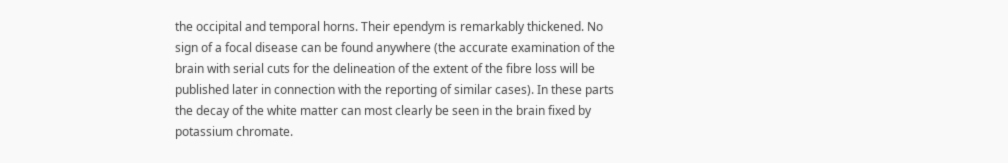the occipital and temporal horns. Their ependym is remarkably thickened. No sign of a focal disease can be found anywhere (the accurate examination of the brain with serial cuts for the delineation of the extent of the fibre loss will be published later in connection with the reporting of similar cases). In these parts the decay of the white matter can most clearly be seen in the brain fixed by potassium chromate.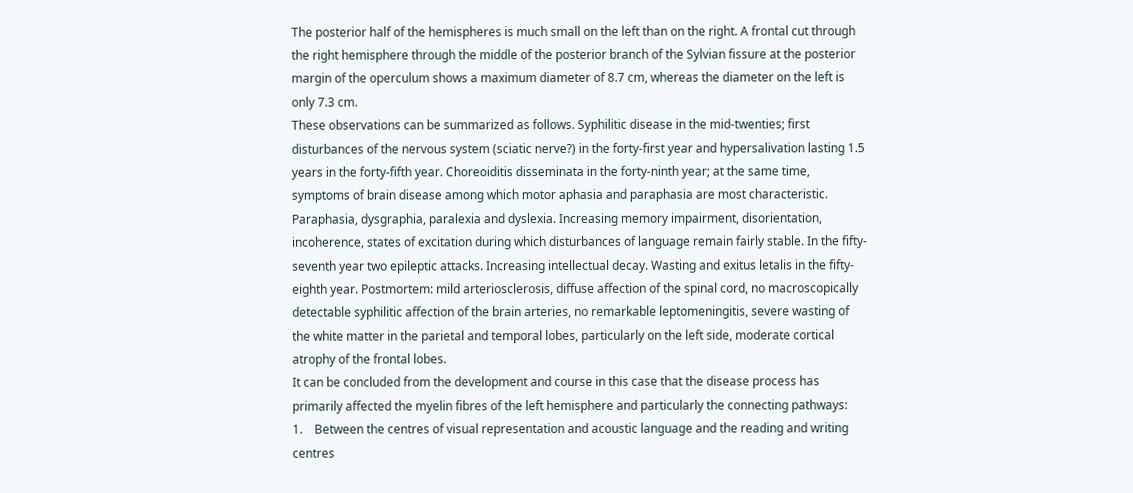The posterior half of the hemispheres is much small on the left than on the right. A frontal cut through the right hemisphere through the middle of the posterior branch of the Sylvian fissure at the posterior margin of the operculum shows a maximum diameter of 8.7 cm, whereas the diameter on the left is only 7.3 cm.
These observations can be summarized as follows. Syphilitic disease in the mid-twenties; first disturbances of the nervous system (sciatic nerve?) in the forty-first year and hypersalivation lasting 1.5 years in the forty-fifth year. Choreoiditis disseminata in the forty-ninth year; at the same time, symptoms of brain disease among which motor aphasia and paraphasia are most characteristic. Paraphasia, dysgraphia, paralexia and dyslexia. Increasing memory impairment, disorientation, incoherence, states of excitation during which disturbances of language remain fairly stable. In the fifty-seventh year two epileptic attacks. Increasing intellectual decay. Wasting and exitus letalis in the fifty-eighth year. Postmortem: mild arteriosclerosis, diffuse affection of the spinal cord, no macroscopically detectable syphilitic affection of the brain arteries, no remarkable leptomeningitis, severe wasting of the white matter in the parietal and temporal lobes, particularly on the left side, moderate cortical atrophy of the frontal lobes.
It can be concluded from the development and course in this case that the disease process has primarily affected the myelin fibres of the left hemisphere and particularly the connecting pathways:
1.    Between the centres of visual representation and acoustic language and the reading and writing centres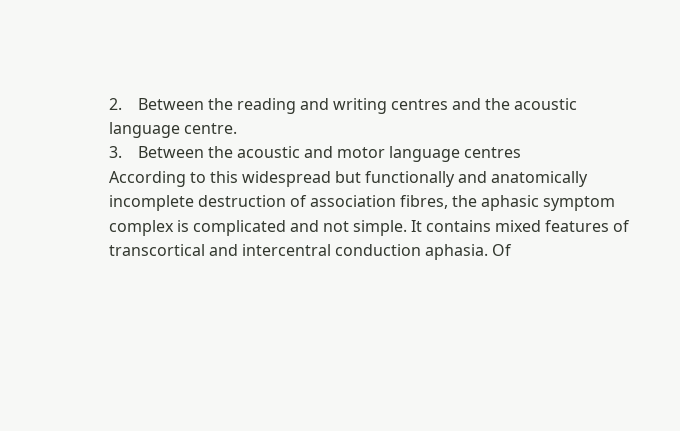2.    Between the reading and writing centres and the acoustic language centre.
3.    Between the acoustic and motor language centres
According to this widespread but functionally and anatomically incomplete destruction of association fibres, the aphasic symptom complex is complicated and not simple. It contains mixed features of transcortical and intercentral conduction aphasia. Of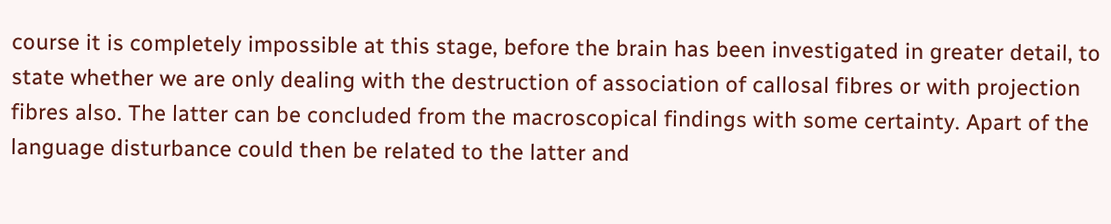course it is completely impossible at this stage, before the brain has been investigated in greater detail, to state whether we are only dealing with the destruction of association of callosal fibres or with projection fibres also. The latter can be concluded from the macroscopical findings with some certainty. Apart of the language disturbance could then be related to the latter and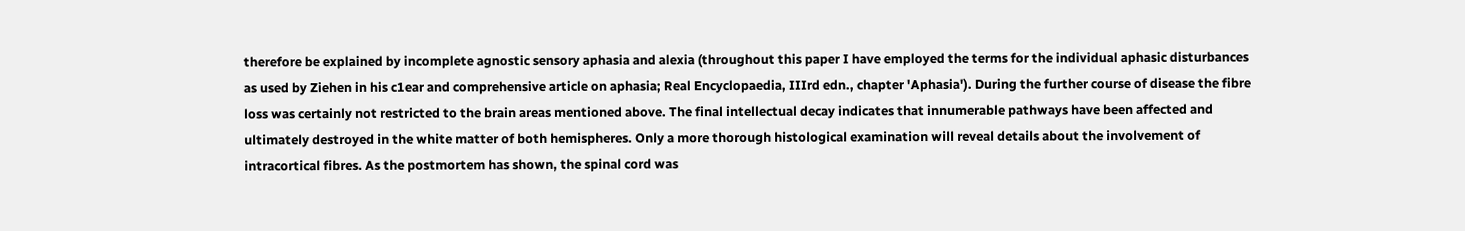therefore be explained by incomplete agnostic sensory aphasia and alexia (throughout this paper I have employed the terms for the individual aphasic disturbances as used by Ziehen in his c1ear and comprehensive article on aphasia; Real Encyclopaedia, IIIrd edn., chapter 'Aphasia'). During the further course of disease the fibre loss was certainly not restricted to the brain areas mentioned above. The final intellectual decay indicates that innumerable pathways have been affected and ultimately destroyed in the white matter of both hemispheres. Only a more thorough histological examination will reveal details about the involvement of intracortical fibres. As the postmortem has shown, the spinal cord was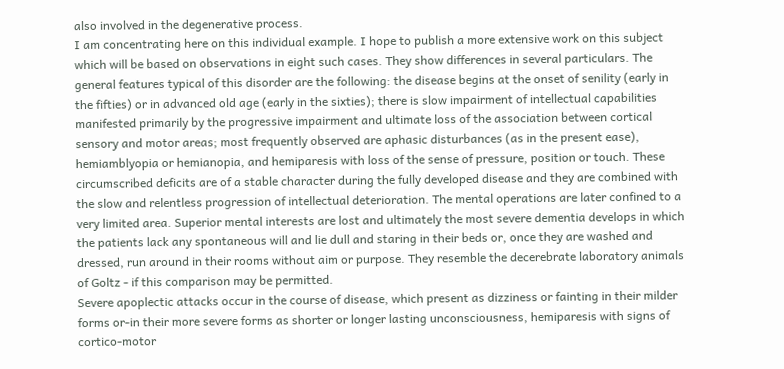also involved in the degenerative process.
I am concentrating here on this individual example. I hope to publish a more extensive work on this subject which will be based on observations in eight such cases. They show differences in several particulars. The general features typical of this disorder are the following: the disease begins at the onset of senility (early in the fifties) or in advanced old age (early in the sixties); there is slow impairment of intellectual capabilities manifested primarily by the progressive impairment and ultimate loss of the association between cortical sensory and motor areas; most frequently observed are aphasic disturbances (as in the present ease), hemiamblyopia or hemianopia, and hemiparesis with loss of the sense of pressure, position or touch. These circumscribed deficits are of a stable character during the fully developed disease and they are combined with the slow and relentless progression of intellectual deterioration. The mental operations are later confined to a very limited area. Superior mental interests are lost and ultimately the most severe dementia develops in which the patients lack any spontaneous will and lie dull and staring in their beds or, once they are washed and dressed, run around in their rooms without aim or purpose. They resemble the decerebrate laboratory animals of Goltz - if this comparison may be permitted.
Severe apoplectic attacks occur in the course of disease, which present as dizziness or fainting in their milder forms or-in their more severe forms as shorter or longer lasting unconsciousness, hemiparesis with signs of cortico-motor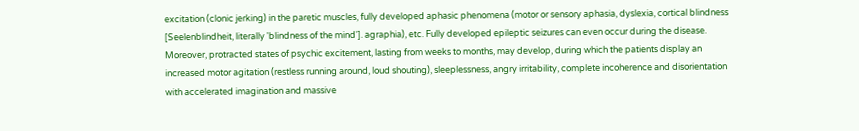excitation (clonic jerking) in the paretic muscles, fully developed aphasic phenomena (motor or sensory aphasia, dyslexia, cortical blindness [Seelenblindheit, literally 'blindness of the mind']. agraphia), etc. Fully developed epileptic seizures can even occur during the disease. Moreover, protracted states of psychic excitement, lasting from weeks to months, may develop, during which the patients display an increased motor agitation (restless running around, loud shouting), sleeplessness, angry irritability, complete incoherence and disorientation with accelerated imagination and massive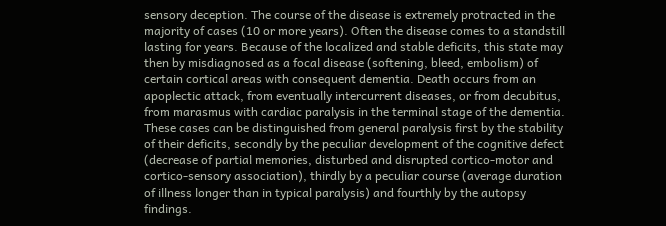sensory deception. The course of the disease is extremely protracted in the majority of cases (10 or more years). Often the disease comes to a standstill lasting for years. Because of the localized and stable deficits, this state may then by misdiagnosed as a focal disease (softening, bleed, embolism) of certain cortical areas with consequent dementia. Death occurs from an apoplectic attack, from eventually intercurrent diseases, or from decubitus, from marasmus with cardiac paralysis in the terminal stage of the dementia.
These cases can be distinguished from general paralysis first by the stability of their deficits, secondly by the peculiar development of the cognitive defect (decrease of partial memories, disturbed and disrupted cortico-motor and cortico-sensory association), thirdly by a peculiar course (average duration of illness longer than in typical paralysis) and fourthly by the autopsy findings.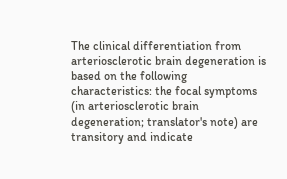The clinical differentiation from arteriosclerotic brain degeneration is based on the following characteristics: the focal symptoms (in arteriosclerotic brain degeneration; translator's note) are transitory and indicate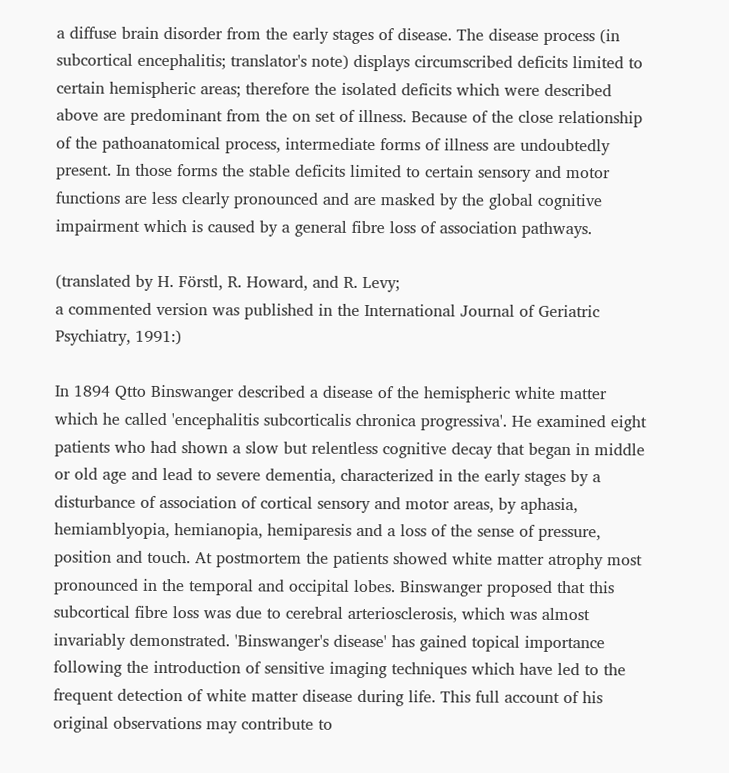a diffuse brain disorder from the early stages of disease. The disease process (in subcortical encephalitis; translator's note) displays circumscribed deficits limited to certain hemispheric areas; therefore the isolated deficits which were described above are predominant from the on set of illness. Because of the close relationship of the pathoanatomical process, intermediate forms of illness are undoubtedly present. In those forms the stable deficits limited to certain sensory and motor functions are less clearly pronounced and are masked by the global cognitive impairment which is caused by a general fibre loss of association pathways.

(translated by H. Förstl, R. Howard, and R. Levy;
a commented version was published in the International Journal of Geriatric Psychiatry, 1991:)

In 1894 Qtto Binswanger described a disease of the hemispheric white matter which he called 'encephalitis subcorticalis chronica progressiva'. He examined eight patients who had shown a slow but relentless cognitive decay that began in middle or old age and lead to severe dementia, characterized in the early stages by a disturbance of association of cortical sensory and motor areas, by aphasia, hemiamblyopia, hemianopia, hemiparesis and a loss of the sense of pressure, position and touch. At postmortem the patients showed white matter atrophy most pronounced in the temporal and occipital lobes. Binswanger proposed that this subcortical fibre loss was due to cerebral arteriosclerosis, which was almost invariably demonstrated. 'Binswanger's disease' has gained topical importance following the introduction of sensitive imaging techniques which have led to the frequent detection of white matter disease during life. This full account of his original observations may contribute to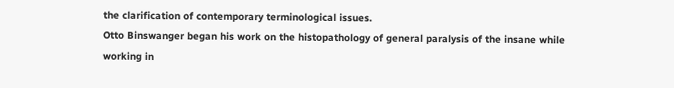the clarification of contemporary terminological issues.
Otto Binswanger began his work on the histopathology of general paralysis of the insane while working in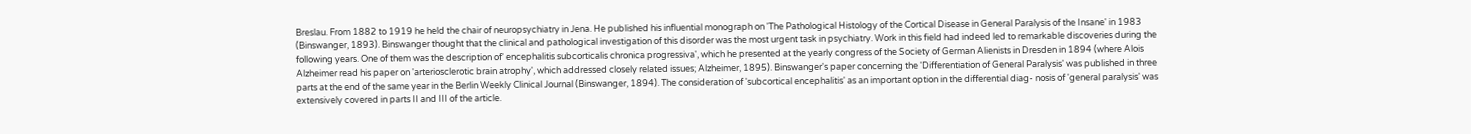Breslau. From 1882 to 1919 he held the chair of neuropsychiatry in Jena. He published his influential monograph on 'The Pathological Histology of the Cortical Disease in General Paralysis of the Insane' in 1983 (Binswanger, 1893). Binswanger thought that the clinical and pathological investigation of this disorder was the most urgent task in psychiatry. Work in this field had indeed led to remarkable discoveries during the following years. One of them was the description of' encephalitis subcorticalis chronica progressiva', which he presented at the yearly congress of the Society of German Alienists in Dresden in 1894 (where Alois Alzheimer read his paper on 'arteriosclerotic brain atrophy', which addressed closely related issues; Alzheimer, 1895). Binswanger's paper concerning the 'Differentiation of General Paralysis' was published in three parts at the end of the same year in the Berlin Weekly Clinical Journal (Binswanger, 1894). The consideration of 'subcortical encephalitis' as an important option in the differential diag- nosis of 'general paralysis' was extensively covered in parts II and III of the article.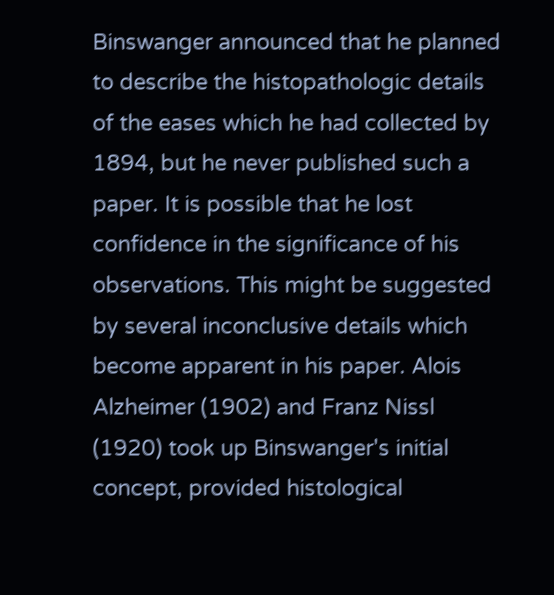Binswanger announced that he planned to describe the histopathologic details of the eases which he had collected by 1894, but he never published such a paper. It is possible that he lost confidence in the significance of his observations. This might be suggested by several inconclusive details which become apparent in his paper. Alois Alzheimer (1902) and Franz Nissl (1920) took up Binswanger's initial concept, provided histological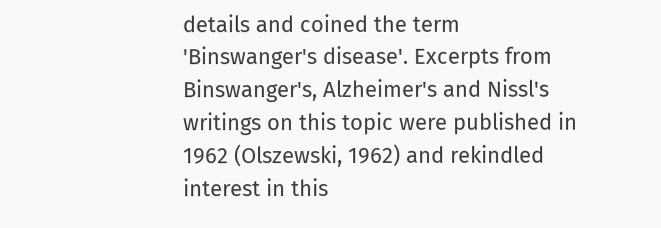details and coined the term 'Binswanger's disease'. Excerpts from Binswanger's, Alzheimer's and Nissl's writings on this topic were published in 1962 (Olszewski, 1962) and rekindled interest in this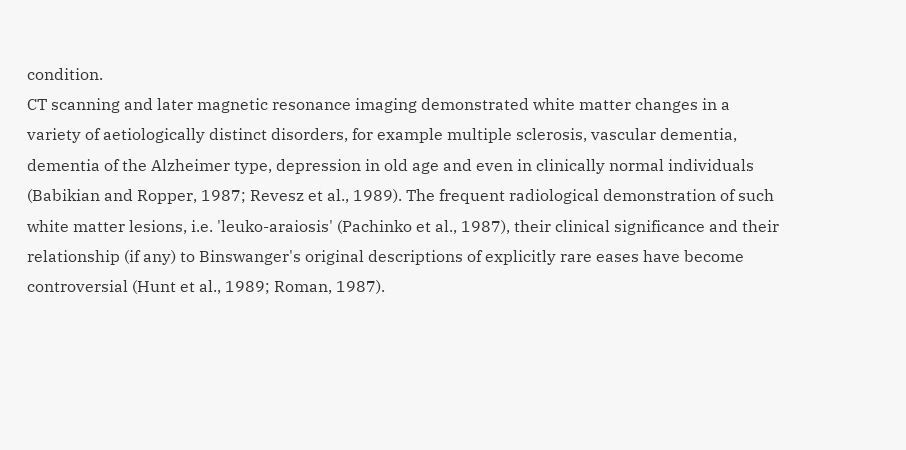condition.
CT scanning and later magnetic resonance imaging demonstrated white matter changes in a variety of aetiologically distinct disorders, for example multiple sclerosis, vascular dementia, dementia of the Alzheimer type, depression in old age and even in clinically normal individuals (Babikian and Ropper, 1987; Revesz et al., 1989). The frequent radiological demonstration of such white matter lesions, i.e. 'leuko-araiosis' (Pachinko et al., 1987), their clinical significance and their relationship (if any) to Binswanger's original descriptions of explicitly rare eases have become controversial (Hunt et al., 1989; Roman, 1987).